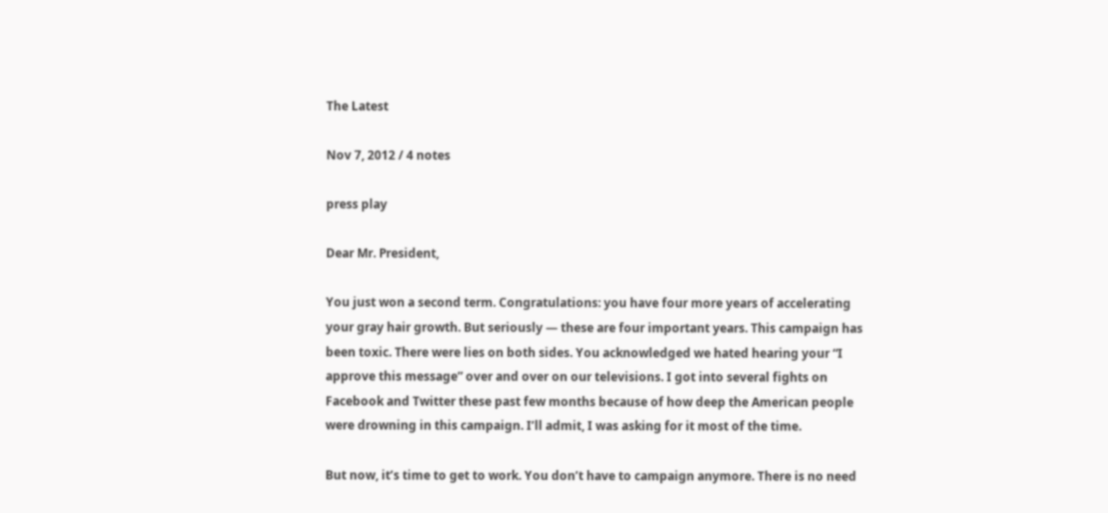The Latest

Nov 7, 2012 / 4 notes

press play

Dear Mr. President,

You just won a second term. Congratulations: you have four more years of accelerating your gray hair growth. But seriously — these are four important years. This campaign has been toxic. There were lies on both sides. You acknowledged we hated hearing your “I approve this message” over and over on our televisions. I got into several fights on Facebook and Twitter these past few months because of how deep the American people were drowning in this campaign. I’ll admit, I was asking for it most of the time.

But now, it’s time to get to work. You don’t have to campaign anymore. There is no need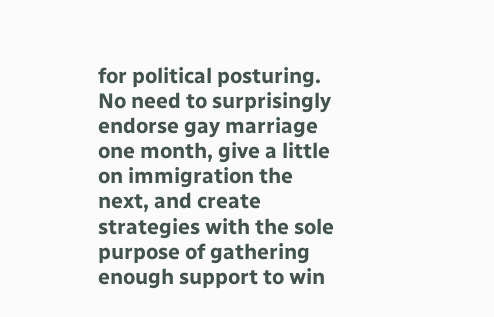for political posturing. No need to surprisingly endorse gay marriage one month, give a little on immigration the next, and create strategies with the sole purpose of gathering enough support to win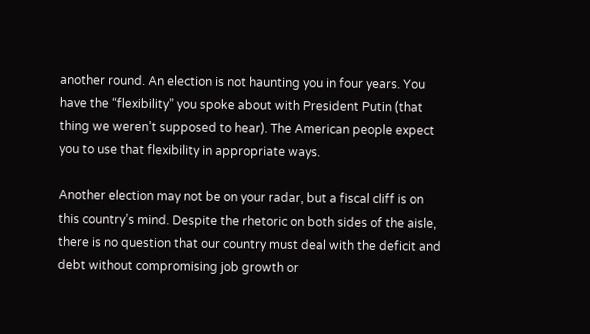another round. An election is not haunting you in four years. You have the “flexibility” you spoke about with President Putin (that thing we weren’t supposed to hear). The American people expect you to use that flexibility in appropriate ways.

Another election may not be on your radar, but a fiscal cliff is on this country’s mind. Despite the rhetoric on both sides of the aisle, there is no question that our country must deal with the deficit and debt without compromising job growth or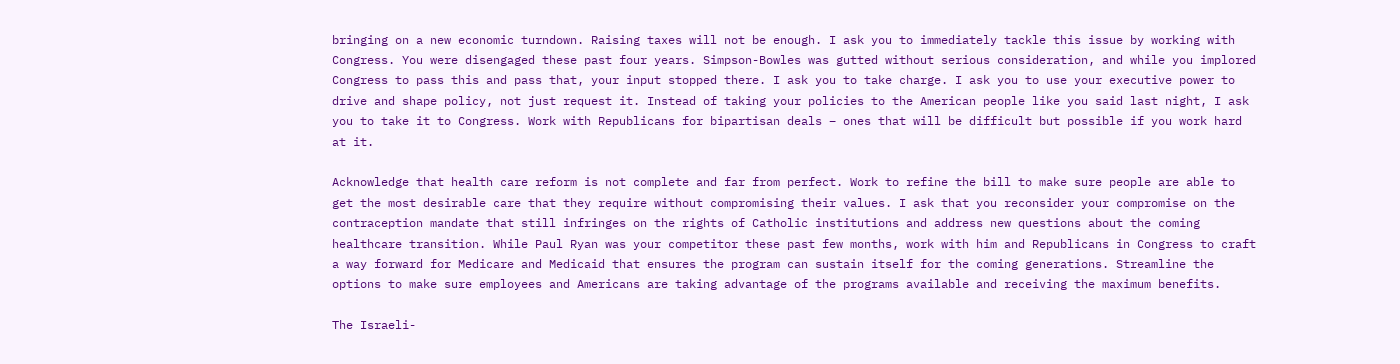bringing on a new economic turndown. Raising taxes will not be enough. I ask you to immediately tackle this issue by working with Congress. You were disengaged these past four years. Simpson-Bowles was gutted without serious consideration, and while you implored Congress to pass this and pass that, your input stopped there. I ask you to take charge. I ask you to use your executive power to drive and shape policy, not just request it. Instead of taking your policies to the American people like you said last night, I ask you to take it to Congress. Work with Republicans for bipartisan deals – ones that will be difficult but possible if you work hard at it.

Acknowledge that health care reform is not complete and far from perfect. Work to refine the bill to make sure people are able to get the most desirable care that they require without compromising their values. I ask that you reconsider your compromise on the contraception mandate that still infringes on the rights of Catholic institutions and address new questions about the coming healthcare transition. While Paul Ryan was your competitor these past few months, work with him and Republicans in Congress to craft a way forward for Medicare and Medicaid that ensures the program can sustain itself for the coming generations. Streamline the options to make sure employees and Americans are taking advantage of the programs available and receiving the maximum benefits.

The Israeli-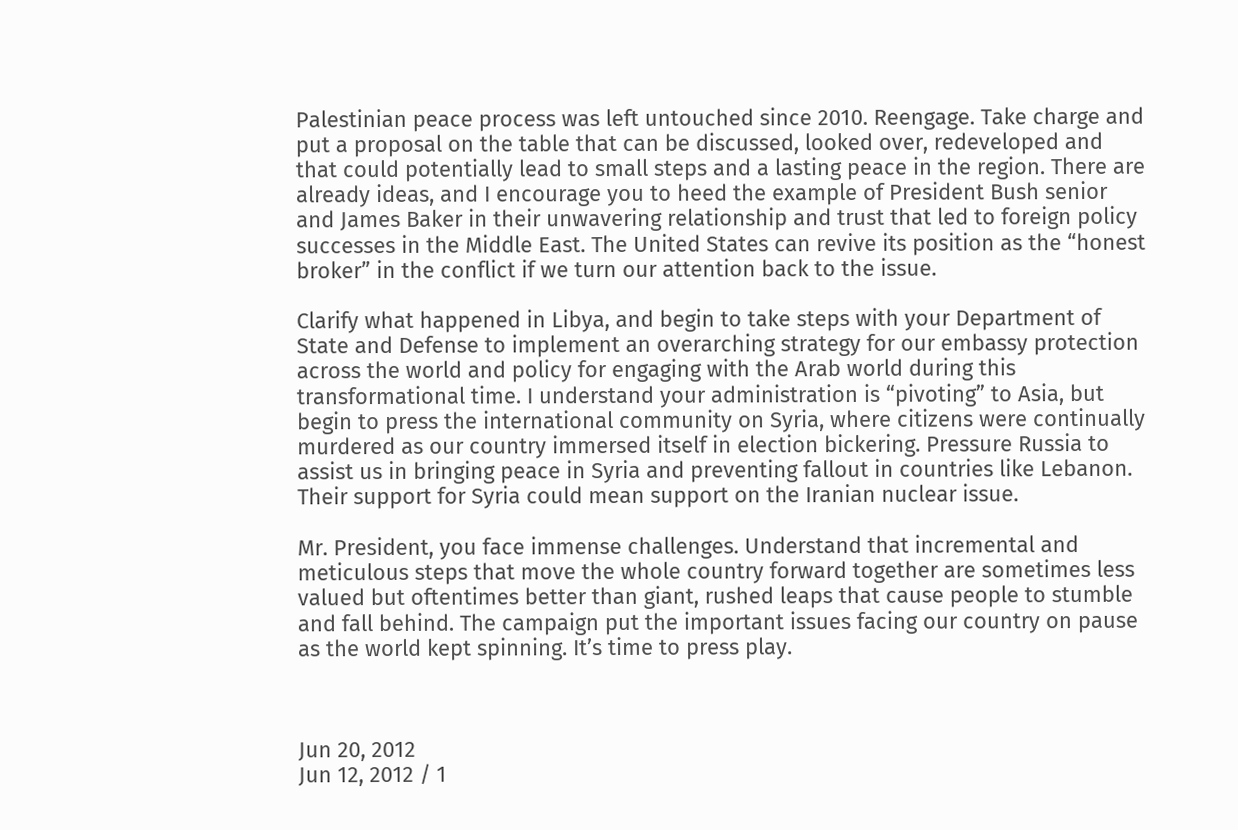Palestinian peace process was left untouched since 2010. Reengage. Take charge and put a proposal on the table that can be discussed, looked over, redeveloped and that could potentially lead to small steps and a lasting peace in the region. There are already ideas, and I encourage you to heed the example of President Bush senior and James Baker in their unwavering relationship and trust that led to foreign policy successes in the Middle East. The United States can revive its position as the “honest broker” in the conflict if we turn our attention back to the issue.

Clarify what happened in Libya, and begin to take steps with your Department of State and Defense to implement an overarching strategy for our embassy protection across the world and policy for engaging with the Arab world during this transformational time. I understand your administration is “pivoting” to Asia, but begin to press the international community on Syria, where citizens were continually murdered as our country immersed itself in election bickering. Pressure Russia to assist us in bringing peace in Syria and preventing fallout in countries like Lebanon. Their support for Syria could mean support on the Iranian nuclear issue.

Mr. President, you face immense challenges. Understand that incremental and meticulous steps that move the whole country forward together are sometimes less valued but oftentimes better than giant, rushed leaps that cause people to stumble and fall behind. The campaign put the important issues facing our country on pause as the world kept spinning. It’s time to press play.



Jun 20, 2012
Jun 12, 2012 / 1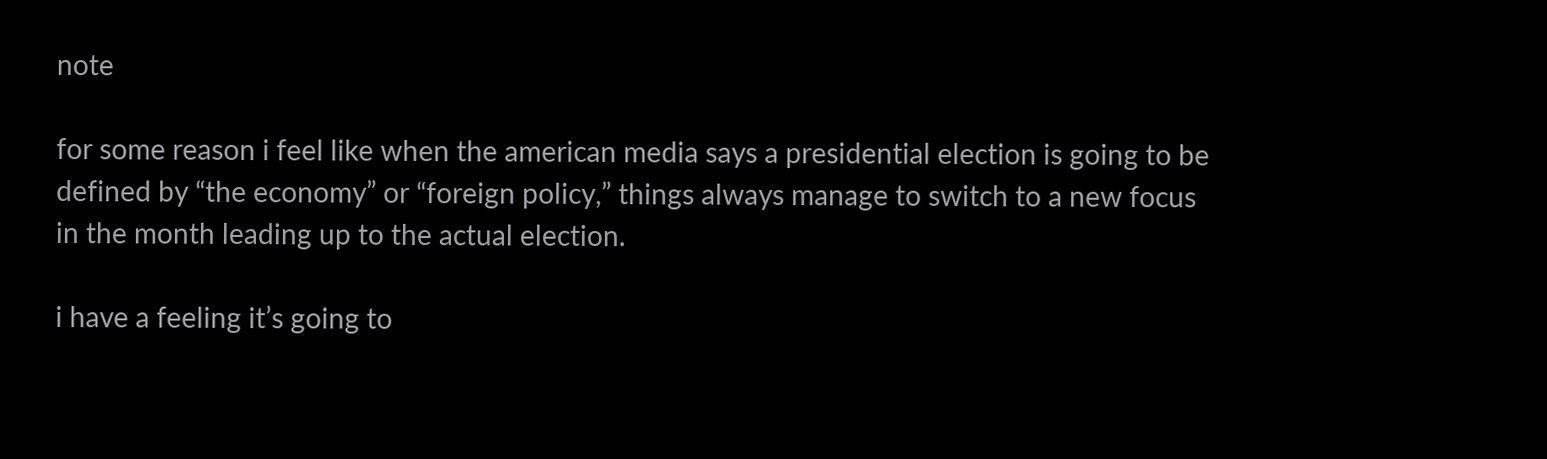note

for some reason i feel like when the american media says a presidential election is going to be defined by “the economy” or “foreign policy,” things always manage to switch to a new focus in the month leading up to the actual election.

i have a feeling it’s going to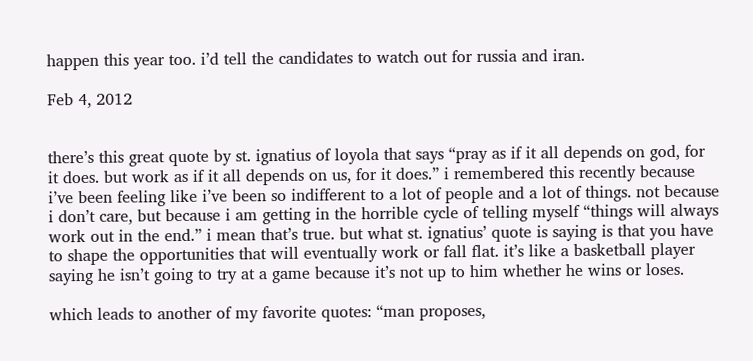happen this year too. i’d tell the candidates to watch out for russia and iran.

Feb 4, 2012


there’s this great quote by st. ignatius of loyola that says “pray as if it all depends on god, for it does. but work as if it all depends on us, for it does.” i remembered this recently because i’ve been feeling like i’ve been so indifferent to a lot of people and a lot of things. not because i don’t care, but because i am getting in the horrible cycle of telling myself “things will always work out in the end.” i mean that’s true. but what st. ignatius’ quote is saying is that you have to shape the opportunities that will eventually work or fall flat. it’s like a basketball player saying he isn’t going to try at a game because it’s not up to him whether he wins or loses.

which leads to another of my favorite quotes: “man proposes,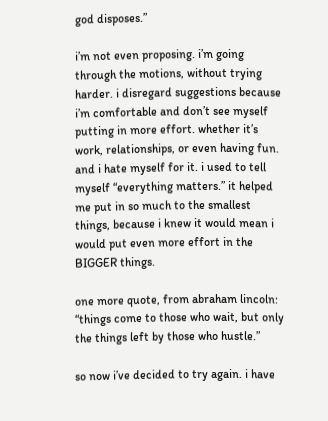god disposes.”

i’m not even proposing. i’m going through the motions, without trying harder. i disregard suggestions because i’m comfortable and don’t see myself putting in more effort. whether it’s work, relationships, or even having fun. and i hate myself for it. i used to tell myself “everything matters.” it helped me put in so much to the smallest things, because i knew it would mean i would put even more effort in the BIGGER things.

one more quote, from abraham lincoln: “things come to those who wait, but only the things left by those who hustle.”

so now i’ve decided to try again. i have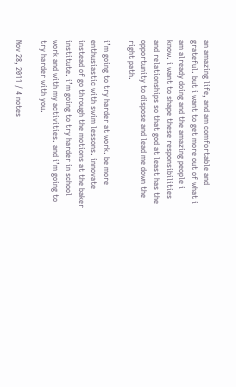an amazing life, and am comfortable and grateful. but i want to get more out of what i am already doing and the amazing people i know. i want to shape these responsibilities and relationships so that god at least has the opportunity to dispose and lead me down the right path.

i’m going to try harder at work. be more enthusiastic with swim lessons. innovate instead of go through the motions at the baker institute. i’m going to try harder in school work and with my activities. and i’m going to try harder with you.

Nov 28, 2011 / 4 notes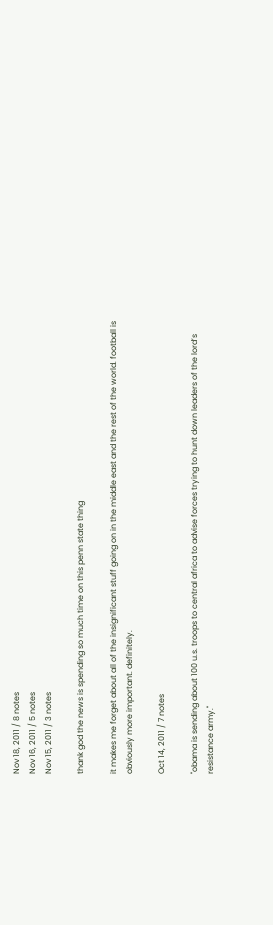Nov 18, 2011 / 8 notes
Nov 16, 2011 / 5 notes
Nov 15, 2011 / 3 notes

thank god the news is spending so much time on this penn state thing

it makes me forget about all of the insignificant stuff going on in the middle east and the rest of the world. football is obviously more important. definitely.

Oct 14, 2011 / 7 notes

"obama is sending about 100 u.s. troops to central africa to advise forces trying to hunt down leaders of the lord’s resistance army."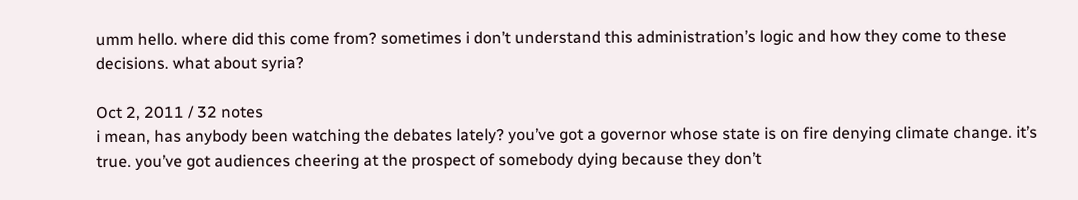umm hello. where did this come from? sometimes i don’t understand this administration’s logic and how they come to these decisions. what about syria?

Oct 2, 2011 / 32 notes
i mean, has anybody been watching the debates lately? you’ve got a governor whose state is on fire denying climate change. it’s true. you’ve got audiences cheering at the prospect of somebody dying because they don’t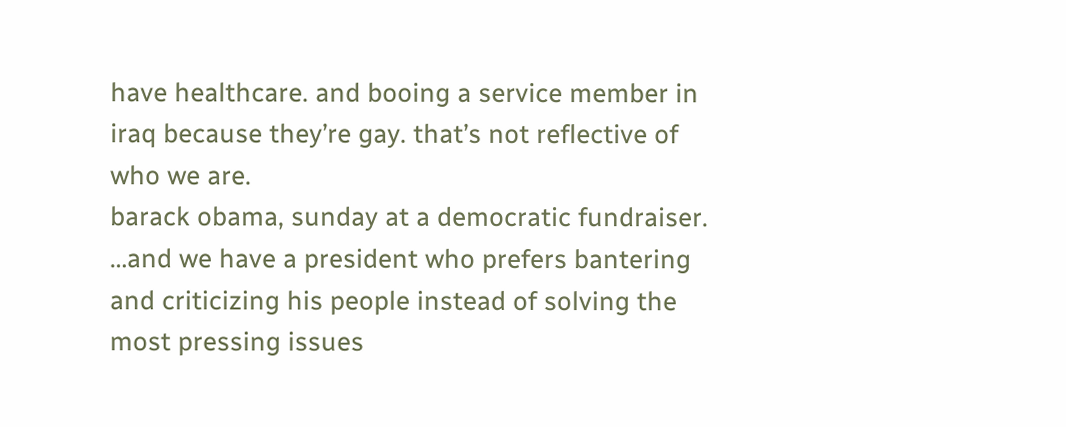have healthcare. and booing a service member in iraq because they’re gay. that’s not reflective of who we are.
barack obama, sunday at a democratic fundraiser. …and we have a president who prefers bantering and criticizing his people instead of solving the most pressing issues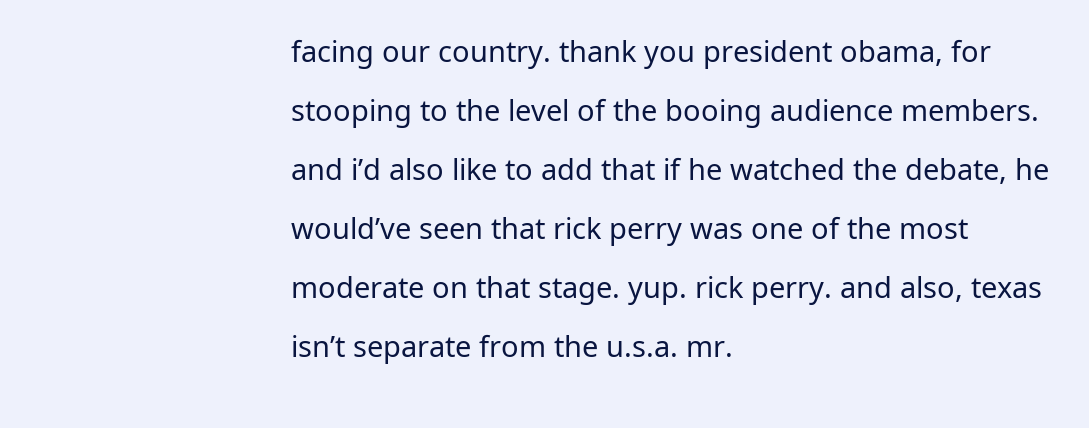facing our country. thank you president obama, for stooping to the level of the booing audience members. and i’d also like to add that if he watched the debate, he would’ve seen that rick perry was one of the most moderate on that stage. yup. rick perry. and also, texas isn’t separate from the u.s.a. mr.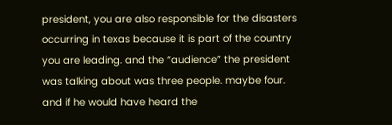president, you are also responsible for the disasters occurring in texas because it is part of the country you are leading. and the “audience” the president was talking about was three people. maybe four. and if he would have heard the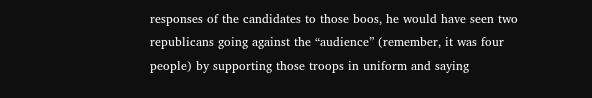responses of the candidates to those boos, he would have seen two republicans going against the “audience” (remember, it was four people) by supporting those troops in uniform and saying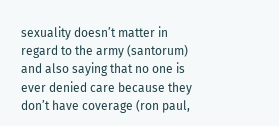sexuality doesn’t matter in regard to the army (santorum) and also saying that no one is ever denied care because they don’t have coverage (ron paul,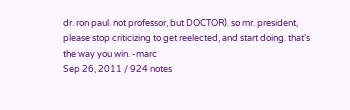dr. ron paul. not professor, but DOCTOR). so mr. president, please stop criticizing to get reelected, and start doing. that’s the way you win. -marc
Sep 26, 2011 / 924 notes